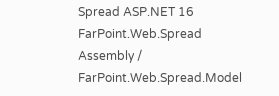Spread ASP.NET 16
FarPoint.Web.Spread Assembly / FarPoint.Web.Spread.Model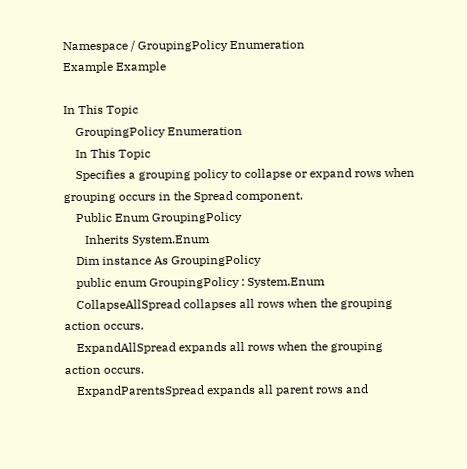Namespace / GroupingPolicy Enumeration
Example Example

In This Topic
    GroupingPolicy Enumeration
    In This Topic
    Specifies a grouping policy to collapse or expand rows when grouping occurs in the Spread component.
    Public Enum GroupingPolicy
       Inherits System.Enum
    Dim instance As GroupingPolicy
    public enum GroupingPolicy : System.Enum
    CollapseAllSpread collapses all rows when the grouping action occurs.
    ExpandAllSpread expands all rows when the grouping action occurs.
    ExpandParentsSpread expands all parent rows and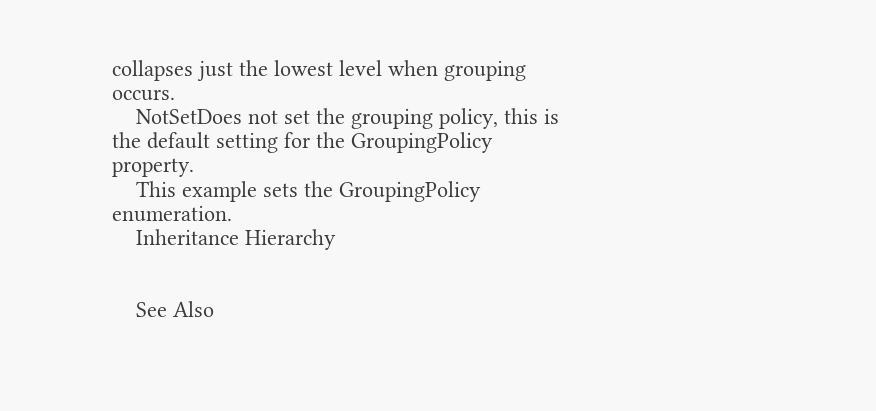collapses just the lowest level when grouping occurs.
    NotSetDoes not set the grouping policy, this is the default setting for the GroupingPolicy property.
    This example sets the GroupingPolicy enumeration.
    Inheritance Hierarchy


    See Also